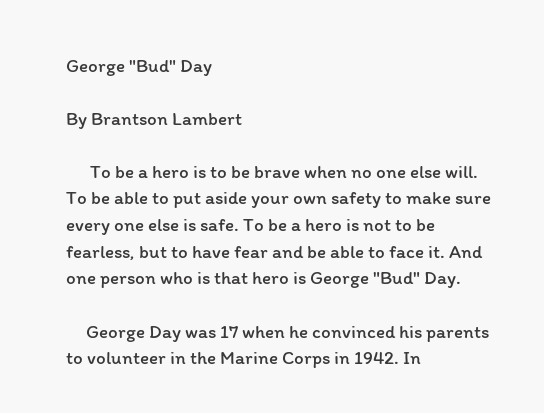George "Bud" Day

By Brantson Lambert

      To be a hero is to be brave when no one else will. To be able to put aside your own safety to make sure every one else is safe. To be a hero is not to be fearless, but to have fear and be able to face it. And one person who is that hero is George "Bud" Day.

     George Day was 17 when he convinced his parents to volunteer in the Marine Corps in 1942. In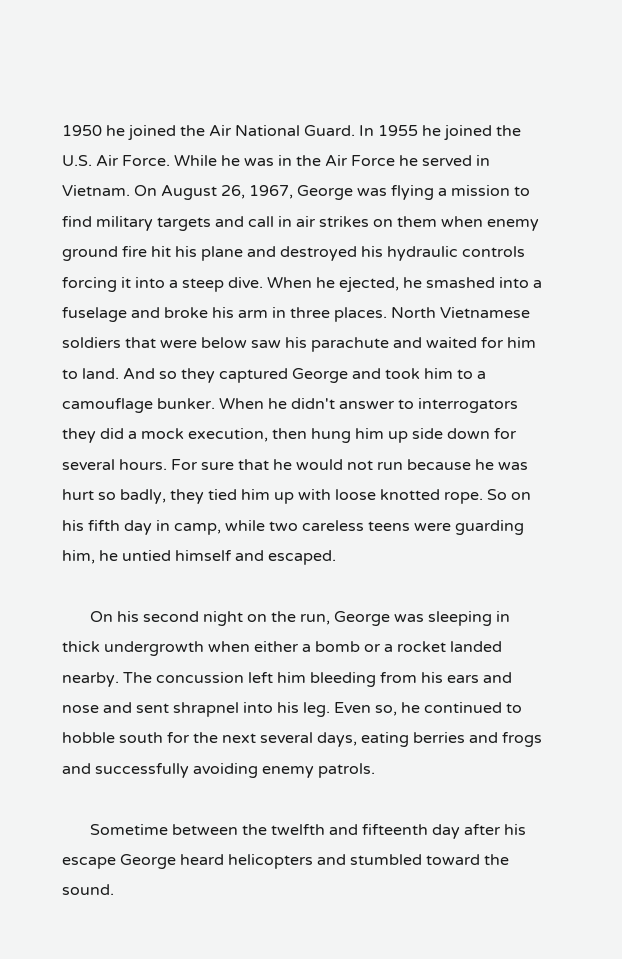1950 he joined the Air National Guard. In 1955 he joined the U.S. Air Force. While he was in the Air Force he served in Vietnam. On August 26, 1967, George was flying a mission to find military targets and call in air strikes on them when enemy ground fire hit his plane and destroyed his hydraulic controls forcing it into a steep dive. When he ejected, he smashed into a fuselage and broke his arm in three places. North Vietnamese soldiers that were below saw his parachute and waited for him to land. And so they captured George and took him to a camouflage bunker. When he didn't answer to interrogators they did a mock execution, then hung him up side down for several hours. For sure that he would not run because he was hurt so badly, they tied him up with loose knotted rope. So on his fifth day in camp, while two careless teens were guarding him, he untied himself and escaped.

       On his second night on the run, George was sleeping in thick undergrowth when either a bomb or a rocket landed nearby. The concussion left him bleeding from his ears and nose and sent shrapnel into his leg. Even so, he continued to hobble south for the next several days, eating berries and frogs and successfully avoiding enemy patrols.

       Sometime between the twelfth and fifteenth day after his escape George heard helicopters and stumbled toward the sound.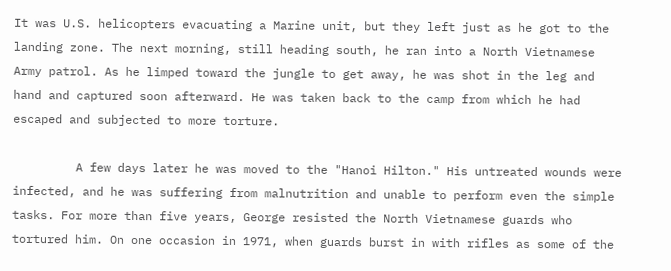It was U.S. helicopters evacuating a Marine unit, but they left just as he got to the landing zone. The next morning, still heading south, he ran into a North Vietnamese Army patrol. As he limped toward the jungle to get away, he was shot in the leg and hand and captured soon afterward. He was taken back to the camp from which he had escaped and subjected to more torture.

         A few days later he was moved to the "Hanoi Hilton." His untreated wounds were infected, and he was suffering from malnutrition and unable to perform even the simple tasks. For more than five years, George resisted the North Vietnamese guards who tortured him. On one occasion in 1971, when guards burst in with rifles as some of the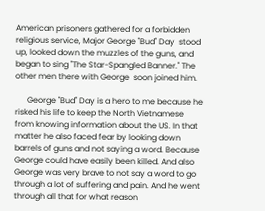American prisoners gathered for a forbidden religious service, Major George "Bud" Day  stood up, looked down the muzzles of the guns, and began to sing "The Star-Spangled Banner." The other men there with George  soon joined him.

      George "Bud'' Day is a hero to me because he risked his life to keep the North Vietnamese from knowing information about the US. In that matter he also faced fear by looking down barrels of guns and not saying a word. Because George could have easily been killed. And also George was very brave to not say a word to go through a lot of suffering and pain. And he went through all that for what reason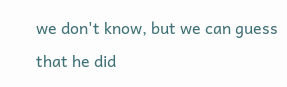we don't know, but we can guess that he did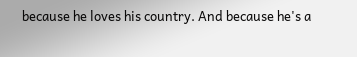because he loves his country. And because he's a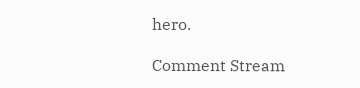hero.

Comment Stream